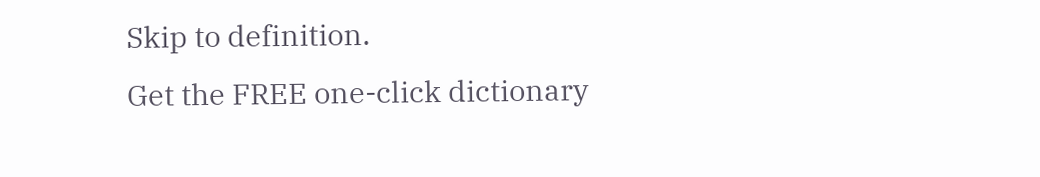Skip to definition.
Get the FREE one-click dictionary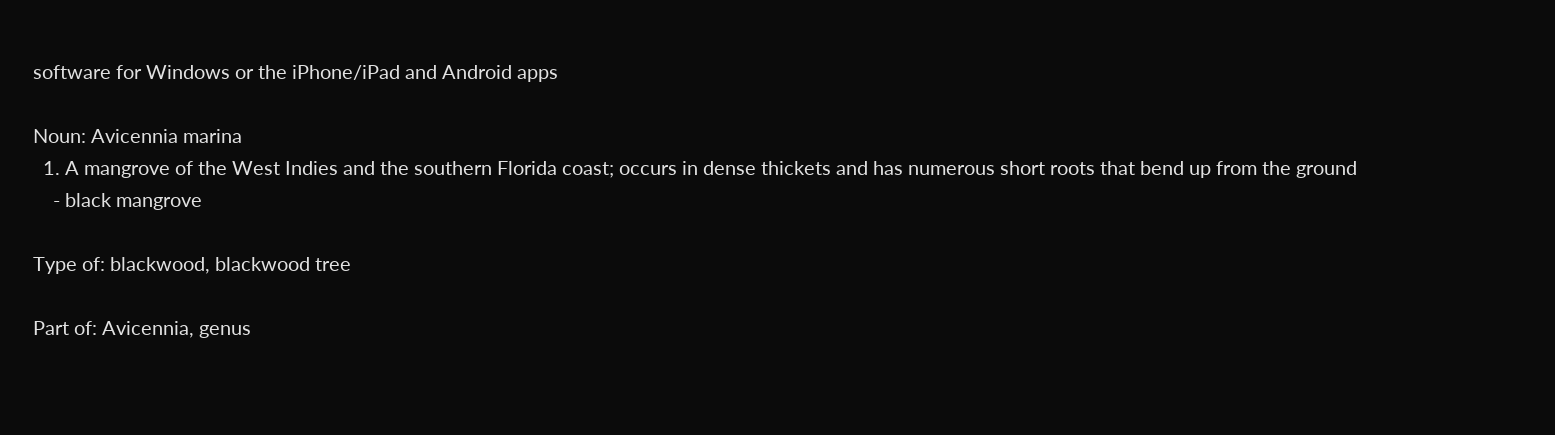software for Windows or the iPhone/iPad and Android apps

Noun: Avicennia marina
  1. A mangrove of the West Indies and the southern Florida coast; occurs in dense thickets and has numerous short roots that bend up from the ground
    - black mangrove

Type of: blackwood, blackwood tree

Part of: Avicennia, genus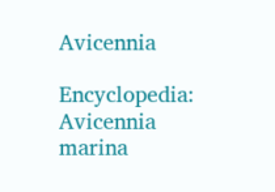Avicennia

Encyclopedia: Avicennia marina